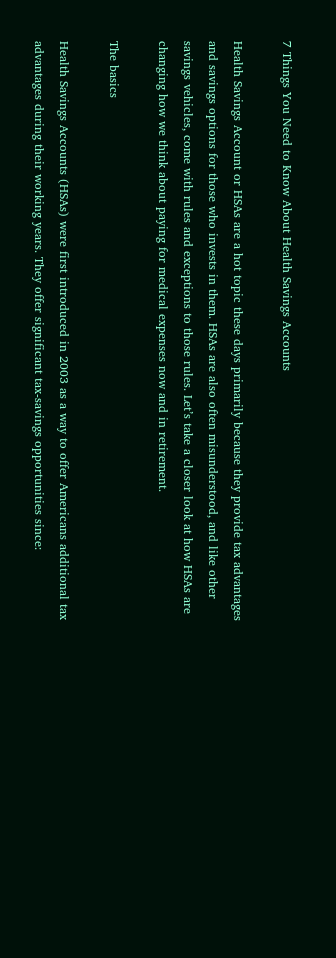7 Things You Need to Know About Health Savings Accounts

Health Savings Account or HSAs are a hot topic these days primarily because they provide tax advantages and savings options for those who invests in them. HSAs are also often misunderstood, and like other savings vehicles, come with rules and exceptions to those rules. Let’s take a closer look at how HSAs are changing how we think about paying for medical expenses now and in retirement.

The basics

Health Savings Accounts (HSAs) were first introduced in 2003 as a way to offer Americans additional tax advantages during their working years. They offer significant tax-savings opportunities since: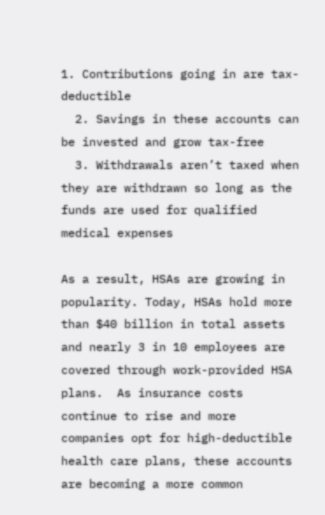1. Contributions going in are tax-deductible
  2. Savings in these accounts can be invested and grow tax-free
  3. Withdrawals aren’t taxed when they are withdrawn so long as the funds are used for qualified medical expenses

As a result, HSAs are growing in popularity. Today, HSAs hold more than $40 billion in total assets and nearly 3 in 10 employees are covered through work-provided HSA plans.  As insurance costs continue to rise and more companies opt for high-deductible health care plans, these accounts are becoming a more common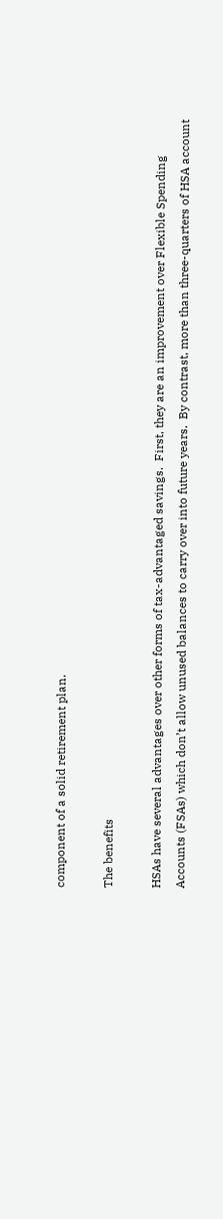component of a solid retirement plan.

The benefits

HSAs have several advantages over other forms of tax-advantaged savings.  First, they are an improvement over Flexible Spending Accounts (FSAs) which don’t allow unused balances to carry over into future years.  By contrast, more than three-quarters of HSA account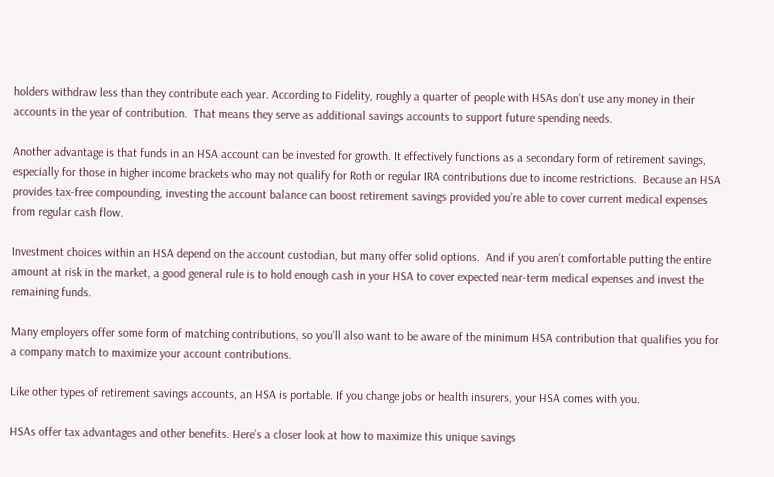holders withdraw less than they contribute each year. According to Fidelity, roughly a quarter of people with HSAs don’t use any money in their accounts in the year of contribution.  That means they serve as additional savings accounts to support future spending needs.

Another advantage is that funds in an HSA account can be invested for growth. It effectively functions as a secondary form of retirement savings, especially for those in higher income brackets who may not qualify for Roth or regular IRA contributions due to income restrictions.  Because an HSA provides tax-free compounding, investing the account balance can boost retirement savings provided you’re able to cover current medical expenses from regular cash flow.

Investment choices within an HSA depend on the account custodian, but many offer solid options.  And if you aren’t comfortable putting the entire amount at risk in the market, a good general rule is to hold enough cash in your HSA to cover expected near-term medical expenses and invest the remaining funds.

Many employers offer some form of matching contributions, so you’ll also want to be aware of the minimum HSA contribution that qualifies you for a company match to maximize your account contributions.

Like other types of retirement savings accounts, an HSA is portable. If you change jobs or health insurers, your HSA comes with you.

HSAs offer tax advantages and other benefits. Here’s a closer look at how to maximize this unique savings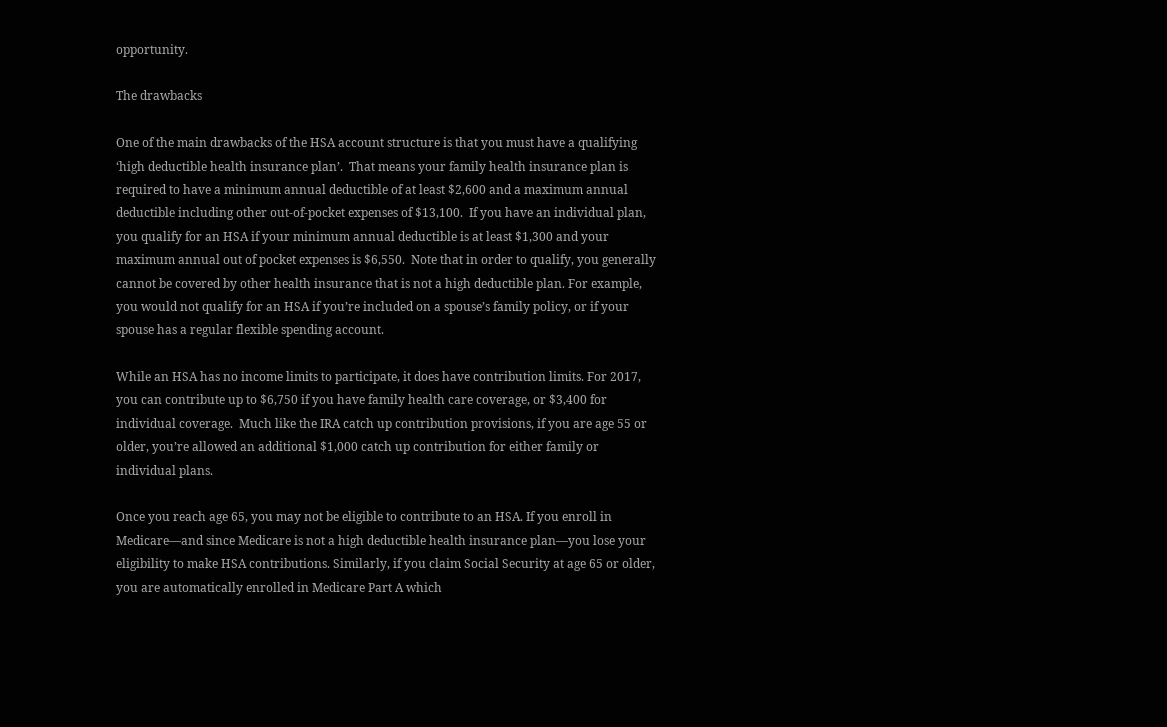opportunity.

The drawbacks

One of the main drawbacks of the HSA account structure is that you must have a qualifying ‘high deductible health insurance plan’.  That means your family health insurance plan is required to have a minimum annual deductible of at least $2,600 and a maximum annual deductible including other out-of-pocket expenses of $13,100.  If you have an individual plan, you qualify for an HSA if your minimum annual deductible is at least $1,300 and your maximum annual out of pocket expenses is $6,550.  Note that in order to qualify, you generally cannot be covered by other health insurance that is not a high deductible plan. For example, you would not qualify for an HSA if you’re included on a spouse’s family policy, or if your spouse has a regular flexible spending account.

While an HSA has no income limits to participate, it does have contribution limits. For 2017, you can contribute up to $6,750 if you have family health care coverage, or $3,400 for individual coverage.  Much like the IRA catch up contribution provisions, if you are age 55 or older, you’re allowed an additional $1,000 catch up contribution for either family or individual plans.

Once you reach age 65, you may not be eligible to contribute to an HSA. If you enroll in Medicare—and since Medicare is not a high deductible health insurance plan—you lose your eligibility to make HSA contributions. Similarly, if you claim Social Security at age 65 or older, you are automatically enrolled in Medicare Part A which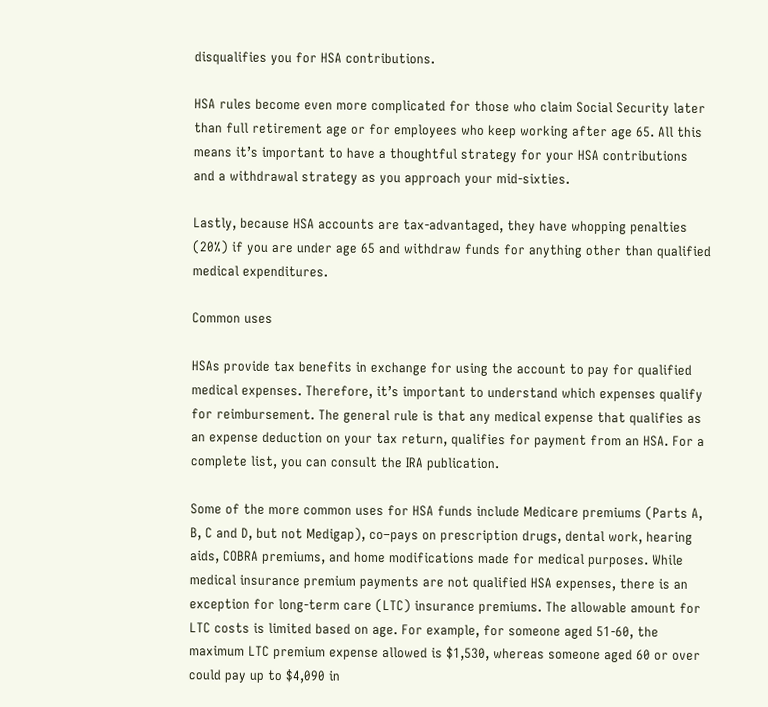disqualifies you for HSA contributions.

HSA rules become even more complicated for those who claim Social Security later than full retirement age or for employees who keep working after age 65. All this means it’s important to have a thoughtful strategy for your HSA contributions and a withdrawal strategy as you approach your mid-sixties.

Lastly, because HSA accounts are tax-advantaged, they have whopping penalties (20%) if you are under age 65 and withdraw funds for anything other than qualified medical expenditures.

Common uses

HSAs provide tax benefits in exchange for using the account to pay for qualified medical expenses. Therefore, it’s important to understand which expenses qualify for reimbursement. The general rule is that any medical expense that qualifies as an expense deduction on your tax return, qualifies for payment from an HSA. For a complete list, you can consult the IRA publication.

Some of the more common uses for HSA funds include Medicare premiums (Parts A, B, C and D, but not Medigap), co–pays on prescription drugs, dental work, hearing aids, COBRA premiums, and home modifications made for medical purposes. While medical insurance premium payments are not qualified HSA expenses, there is an exception for long-term care (LTC) insurance premiums. The allowable amount for LTC costs is limited based on age. For example, for someone aged 51-60, the maximum LTC premium expense allowed is $1,530, whereas someone aged 60 or over could pay up to $4,090 in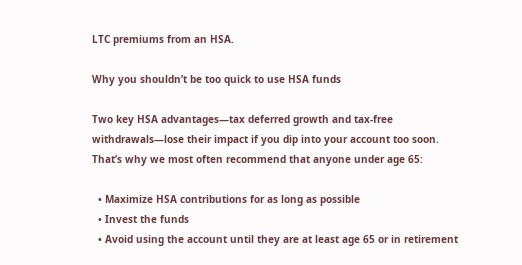LTC premiums from an HSA.

Why you shouldn’t be too quick to use HSA funds

Two key HSA advantages—tax deferred growth and tax-free withdrawals—lose their impact if you dip into your account too soon. That’s why we most often recommend that anyone under age 65:

  • Maximize HSA contributions for as long as possible
  • Invest the funds
  • Avoid using the account until they are at least age 65 or in retirement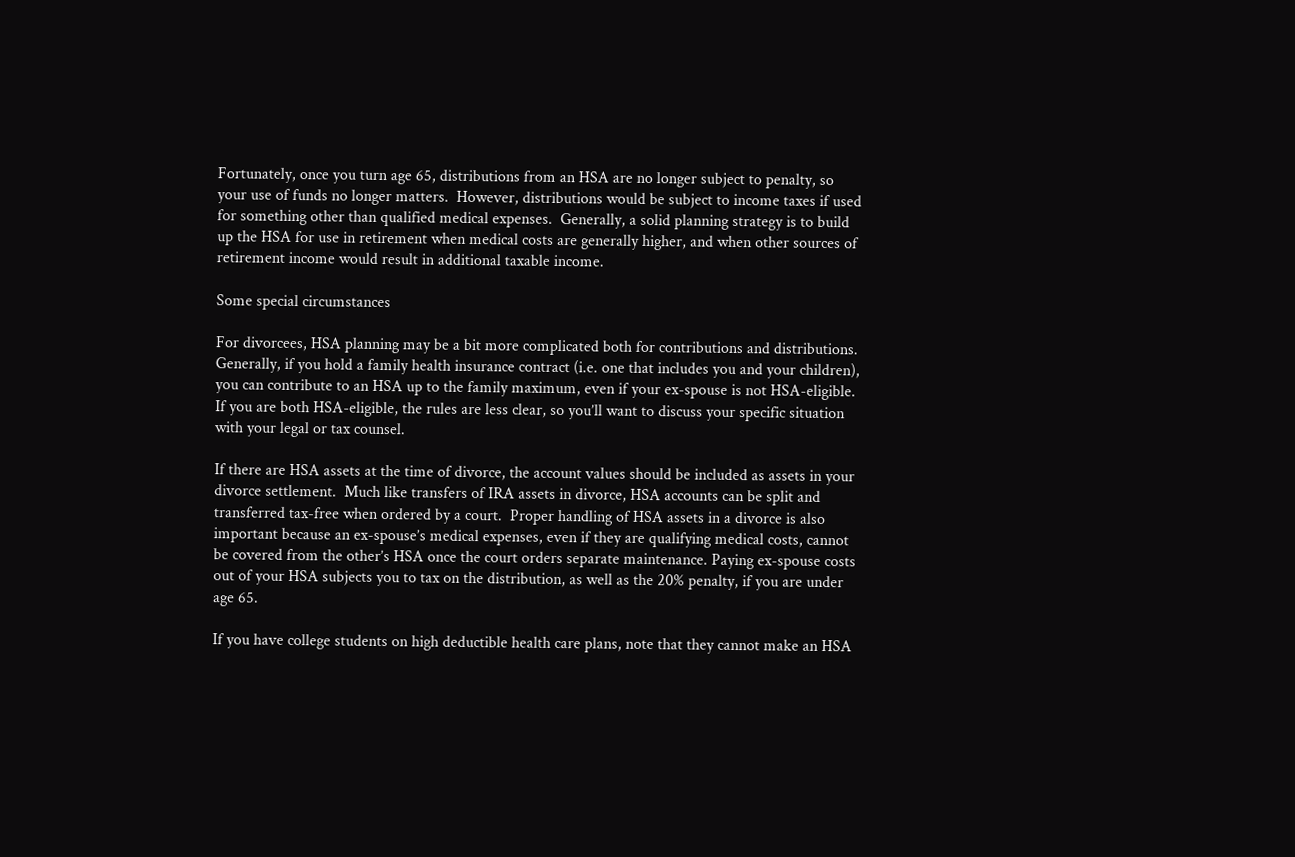Fortunately, once you turn age 65, distributions from an HSA are no longer subject to penalty, so your use of funds no longer matters.  However, distributions would be subject to income taxes if used for something other than qualified medical expenses.  Generally, a solid planning strategy is to build up the HSA for use in retirement when medical costs are generally higher, and when other sources of retirement income would result in additional taxable income.

Some special circumstances

For divorcees, HSA planning may be a bit more complicated both for contributions and distributions. Generally, if you hold a family health insurance contract (i.e. one that includes you and your children), you can contribute to an HSA up to the family maximum, even if your ex-spouse is not HSA-eligible.  If you are both HSA-eligible, the rules are less clear, so you’ll want to discuss your specific situation with your legal or tax counsel.

If there are HSA assets at the time of divorce, the account values should be included as assets in your divorce settlement.  Much like transfers of IRA assets in divorce, HSA accounts can be split and transferred tax-free when ordered by a court.  Proper handling of HSA assets in a divorce is also important because an ex-spouse’s medical expenses, even if they are qualifying medical costs, cannot be covered from the other’s HSA once the court orders separate maintenance. Paying ex-spouse costs out of your HSA subjects you to tax on the distribution, as well as the 20% penalty, if you are under age 65.

If you have college students on high deductible health care plans, note that they cannot make an HSA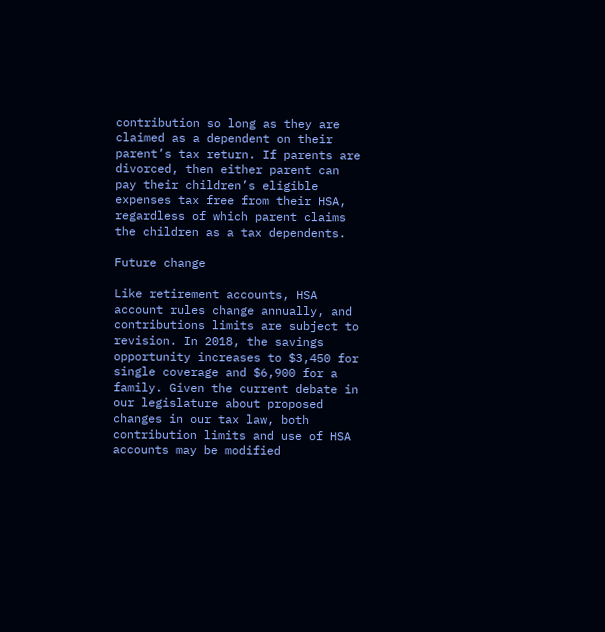contribution so long as they are claimed as a dependent on their parent’s tax return. If parents are divorced, then either parent can pay their children’s eligible expenses tax free from their HSA, regardless of which parent claims the children as a tax dependents.

Future change

Like retirement accounts, HSA account rules change annually, and contributions limits are subject to revision. In 2018, the savings opportunity increases to $3,450 for single coverage and $6,900 for a family. Given the current debate in our legislature about proposed changes in our tax law, both contribution limits and use of HSA accounts may be modified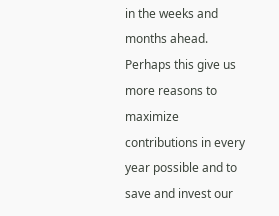in the weeks and months ahead. Perhaps this give us more reasons to maximize contributions in every year possible and to save and invest our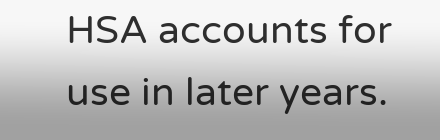HSA accounts for use in later years.